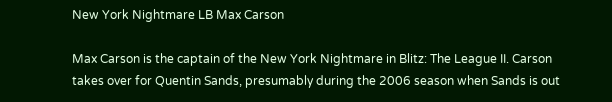New York Nightmare LB Max Carson

Max Carson is the captain of the New York Nightmare in Blitz: The League II. Carson takes over for Quentin Sands, presumably during the 2006 season when Sands is out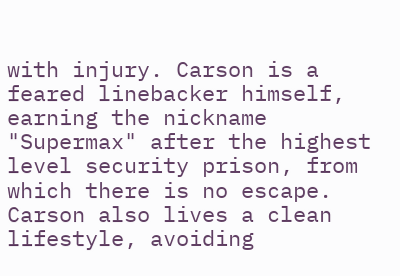with injury. Carson is a feared linebacker himself, earning the nickname "Supermax" after the highest level security prison, from which there is no escape. Carson also lives a clean lifestyle, avoiding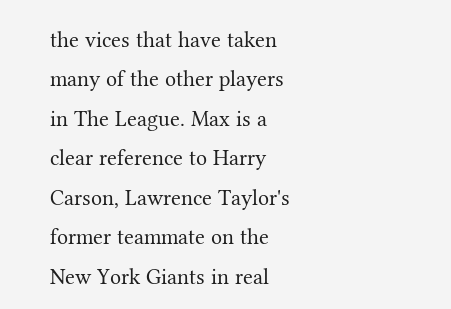the vices that have taken many of the other players in The League. Max is a clear reference to Harry Carson, Lawrence Taylor's former teammate on the New York Giants in real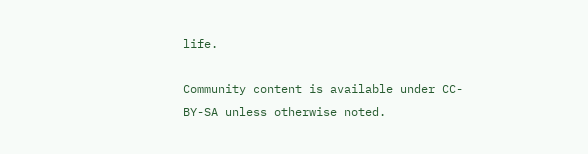life.

Community content is available under CC-BY-SA unless otherwise noted.